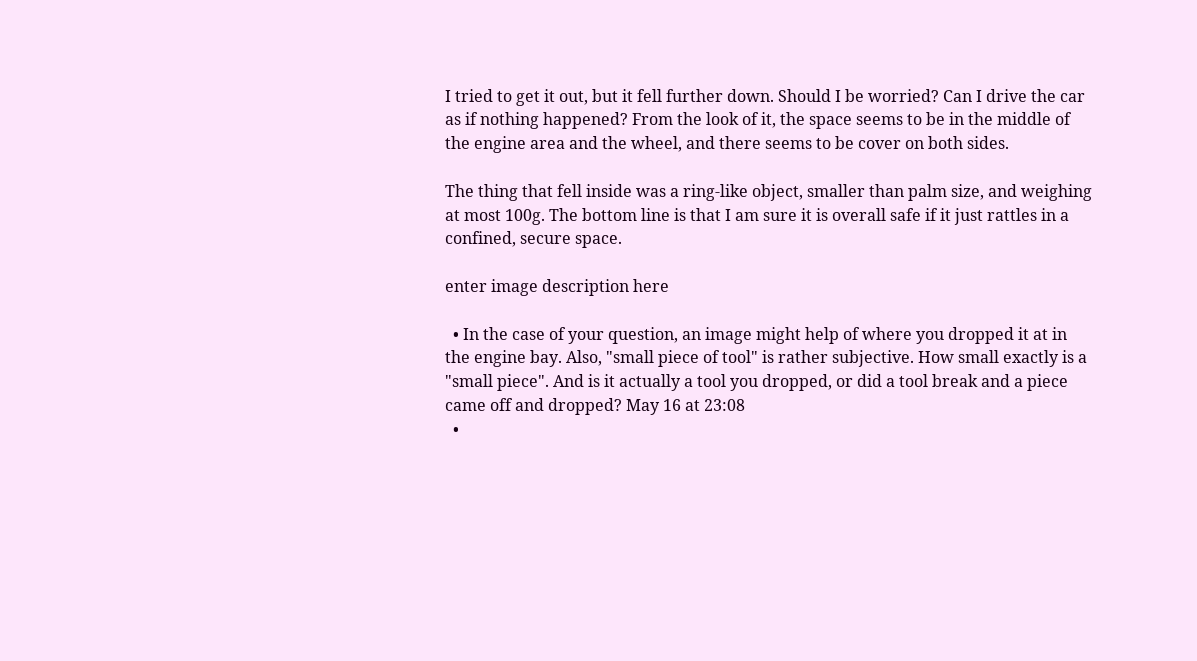I tried to get it out, but it fell further down. Should I be worried? Can I drive the car as if nothing happened? From the look of it, the space seems to be in the middle of the engine area and the wheel, and there seems to be cover on both sides.

The thing that fell inside was a ring-like object, smaller than palm size, and weighing at most 100g. The bottom line is that I am sure it is overall safe if it just rattles in a confined, secure space.

enter image description here

  • In the case of your question, an image might help of where you dropped it at in the engine bay. Also, "small piece of tool" is rather subjective. How small exactly is a "small piece". And is it actually a tool you dropped, or did a tool break and a piece came off and dropped? May 16 at 23:08
  •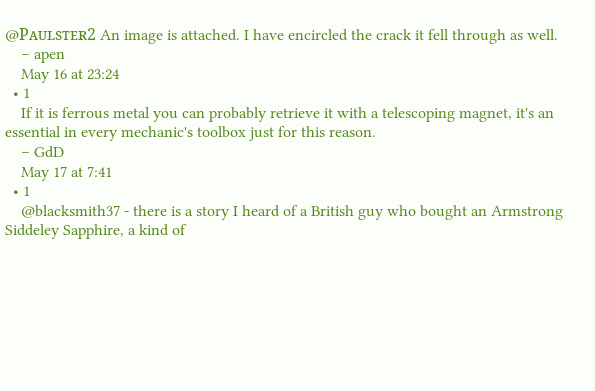@Pᴀᴜʟsᴛᴇʀ2 An image is attached. I have encircled the crack it fell through as well.
    – apen
    May 16 at 23:24
  • 1
    If it is ferrous metal you can probably retrieve it with a telescoping magnet, it's an essential in every mechanic's toolbox just for this reason.
    – GdD
    May 17 at 7:41
  • 1
    @blacksmith37 - there is a story I heard of a British guy who bought an Armstrong Siddeley Sapphire, a kind of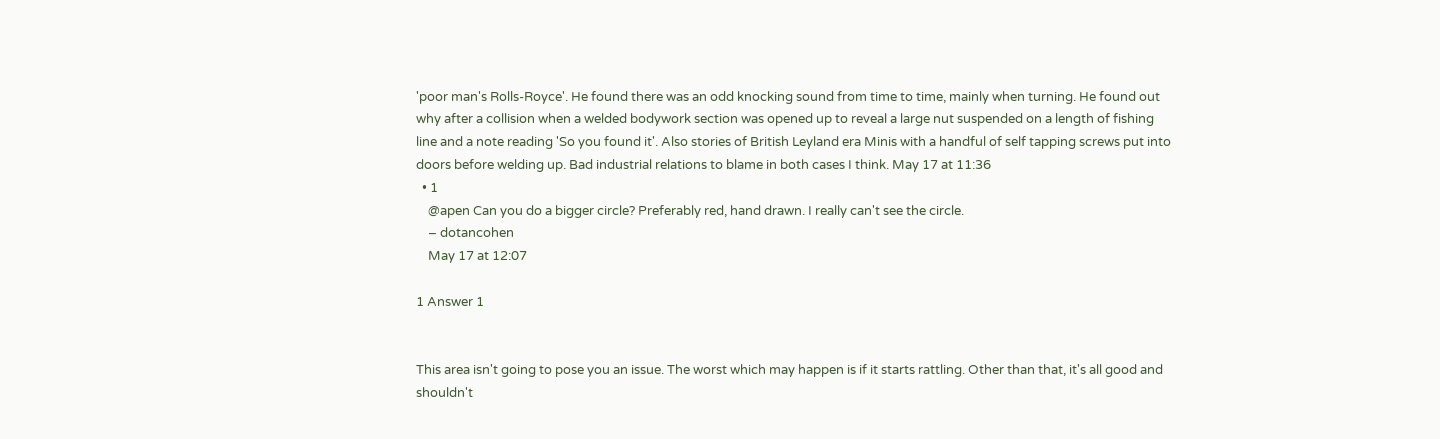'poor man's Rolls-Royce'. He found there was an odd knocking sound from time to time, mainly when turning. He found out why after a collision when a welded bodywork section was opened up to reveal a large nut suspended on a length of fishing line and a note reading 'So you found it'. Also stories of British Leyland era Minis with a handful of self tapping screws put into doors before welding up. Bad industrial relations to blame in both cases I think. May 17 at 11:36
  • 1
    @apen Can you do a bigger circle? Preferably red, hand drawn. I really can't see the circle.
    – dotancohen
    May 17 at 12:07

1 Answer 1


This area isn't going to pose you an issue. The worst which may happen is if it starts rattling. Other than that, it's all good and shouldn't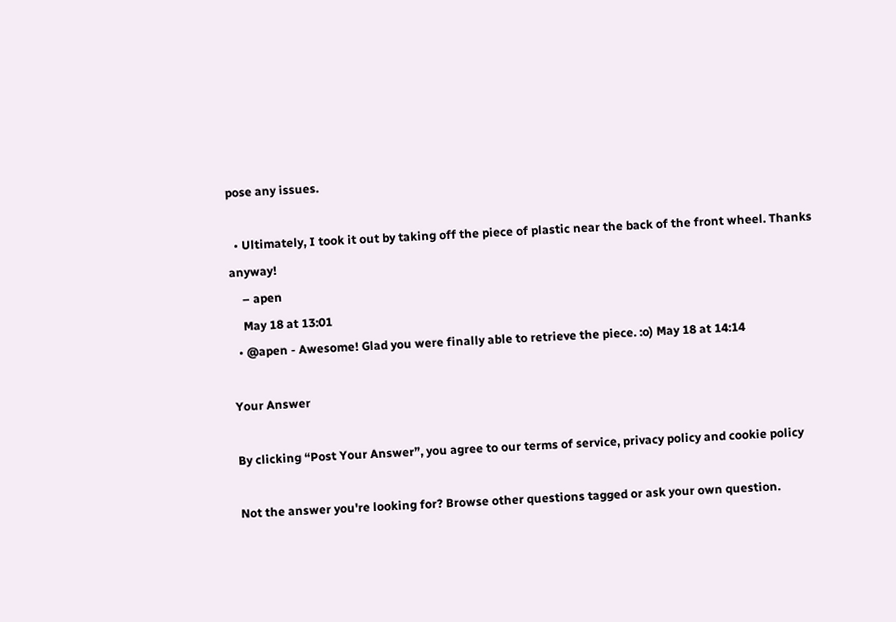pose any issues.

  • Ultimately, I took it out by taking off the piece of plastic near the back of the front wheel. Thanks anyway!
    – apen
    May 18 at 13:01
  • @apen - Awesome! Glad you were finally able to retrieve the piece. :o) May 18 at 14:14

Your Answer

By clicking “Post Your Answer”, you agree to our terms of service, privacy policy and cookie policy

Not the answer you're looking for? Browse other questions tagged or ask your own question.